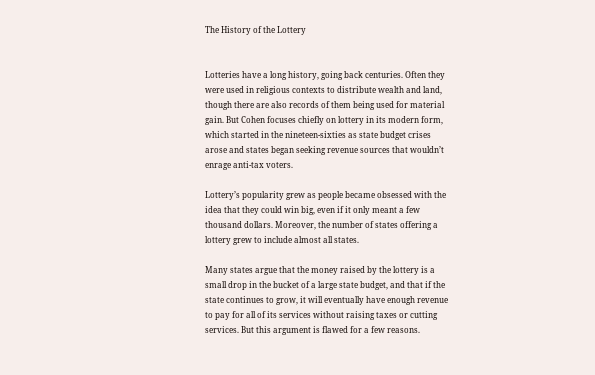The History of the Lottery


Lotteries have a long history, going back centuries. Often they were used in religious contexts to distribute wealth and land, though there are also records of them being used for material gain. But Cohen focuses chiefly on lottery in its modern form, which started in the nineteen-sixties as state budget crises arose and states began seeking revenue sources that wouldn’t enrage anti-tax voters.

Lottery’s popularity grew as people became obsessed with the idea that they could win big, even if it only meant a few thousand dollars. Moreover, the number of states offering a lottery grew to include almost all states.

Many states argue that the money raised by the lottery is a small drop in the bucket of a large state budget, and that if the state continues to grow, it will eventually have enough revenue to pay for all of its services without raising taxes or cutting services. But this argument is flawed for a few reasons.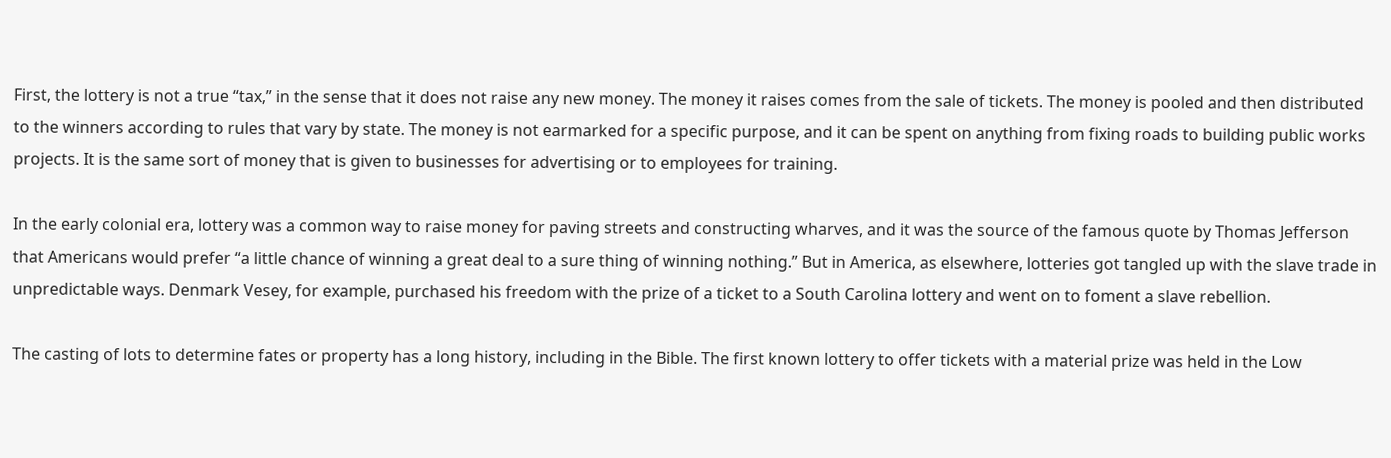First, the lottery is not a true “tax,” in the sense that it does not raise any new money. The money it raises comes from the sale of tickets. The money is pooled and then distributed to the winners according to rules that vary by state. The money is not earmarked for a specific purpose, and it can be spent on anything from fixing roads to building public works projects. It is the same sort of money that is given to businesses for advertising or to employees for training.

In the early colonial era, lottery was a common way to raise money for paving streets and constructing wharves, and it was the source of the famous quote by Thomas Jefferson that Americans would prefer “a little chance of winning a great deal to a sure thing of winning nothing.” But in America, as elsewhere, lotteries got tangled up with the slave trade in unpredictable ways. Denmark Vesey, for example, purchased his freedom with the prize of a ticket to a South Carolina lottery and went on to foment a slave rebellion.

The casting of lots to determine fates or property has a long history, including in the Bible. The first known lottery to offer tickets with a material prize was held in the Low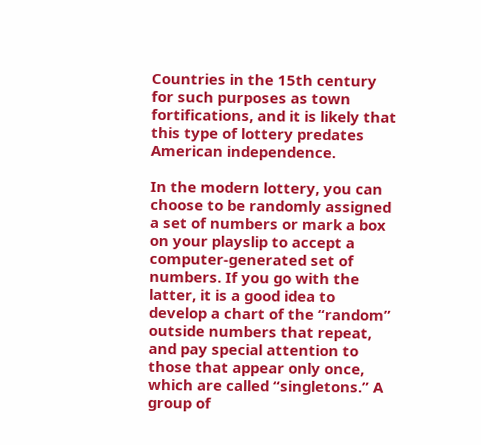Countries in the 15th century for such purposes as town fortifications, and it is likely that this type of lottery predates American independence.

In the modern lottery, you can choose to be randomly assigned a set of numbers or mark a box on your playslip to accept a computer-generated set of numbers. If you go with the latter, it is a good idea to develop a chart of the “random” outside numbers that repeat, and pay special attention to those that appear only once, which are called “singletons.” A group of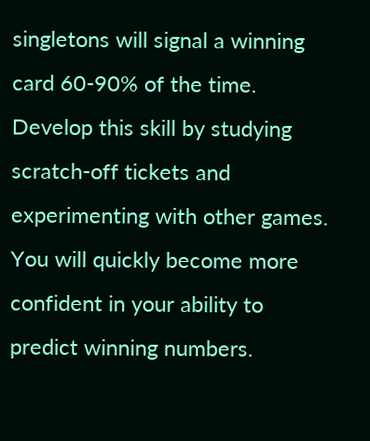singletons will signal a winning card 60-90% of the time. Develop this skill by studying scratch-off tickets and experimenting with other games. You will quickly become more confident in your ability to predict winning numbers.